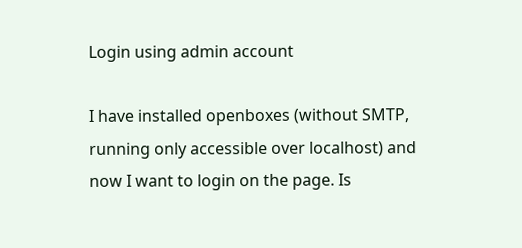Login using admin account

I have installed openboxes (without SMTP, running only accessible over localhost) and now I want to login on the page. Is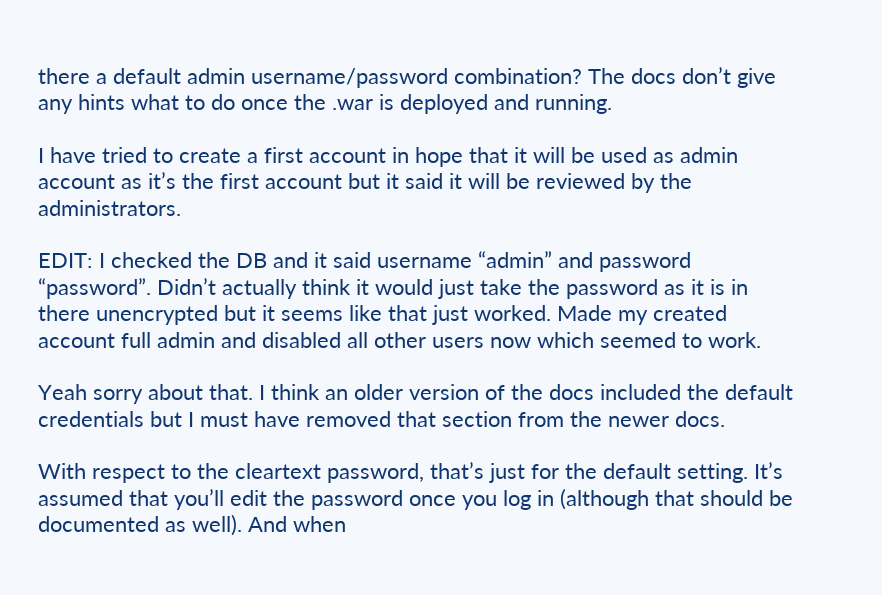there a default admin username/password combination? The docs don’t give any hints what to do once the .war is deployed and running.

I have tried to create a first account in hope that it will be used as admin account as it’s the first account but it said it will be reviewed by the administrators.

EDIT: I checked the DB and it said username “admin” and password “password”. Didn’t actually think it would just take the password as it is in there unencrypted but it seems like that just worked. Made my created account full admin and disabled all other users now which seemed to work.

Yeah sorry about that. I think an older version of the docs included the default credentials but I must have removed that section from the newer docs.

With respect to the cleartext password, that’s just for the default setting. It’s assumed that you’ll edit the password once you log in (although that should be documented as well). And when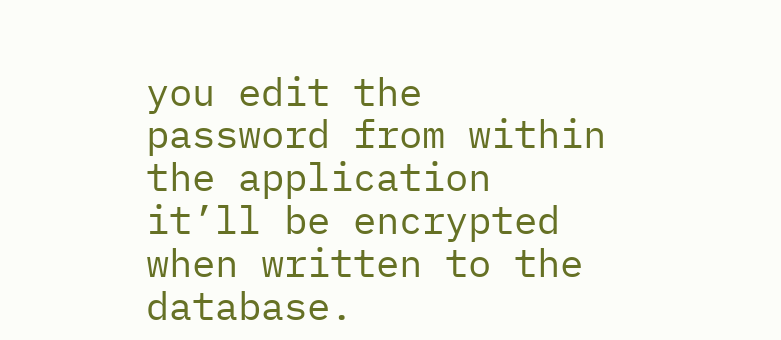you edit the password from within the application it’ll be encrypted when written to the database.